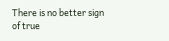There is no better sign of true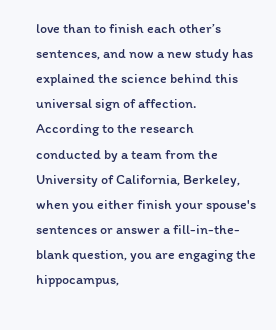love than to finish each other’s sentences, and now a new study has explained the science behind this universal sign of affection. According to the research conducted by a team from the University of California, Berkeley, when you either finish your spouse's sentences or answer a fill-in-the-blank question, you are engaging the hippocampus,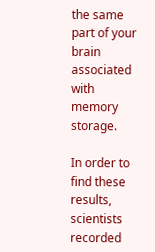the same part of your brain associated with memory storage.

In order to find these results, scientists recorded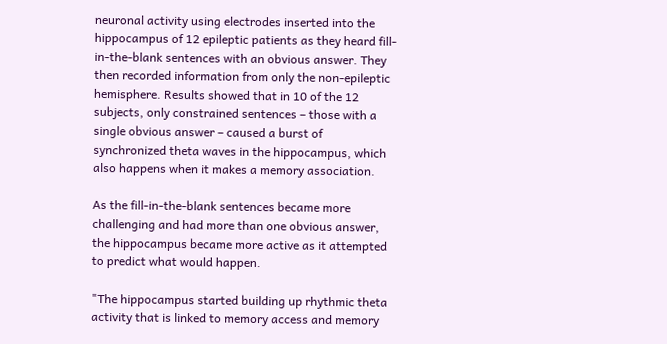neuronal activity using electrodes inserted into the hippocampus of 12 epileptic patients as they heard fill-in-the-blank sentences with an obvious answer. They then recorded information from only the non-epileptic hemisphere. Results showed that in 10 of the 12 subjects, only constrained sentences – those with a single obvious answer – caused a burst of synchronized theta waves in the hippocampus, which also happens when it makes a memory association.

As the fill-in-the-blank sentences became more challenging and had more than one obvious answer, the hippocampus became more active as it attempted to predict what would happen.

"The hippocampus started building up rhythmic theta activity that is linked to memory access and memory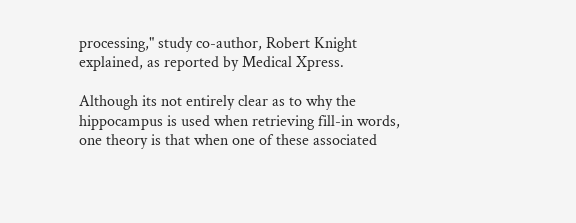processing," study co-author, Robert Knight explained, as reported by Medical Xpress.

Although its not entirely clear as to why the hippocampus is used when retrieving fill-in words, one theory is that when one of these associated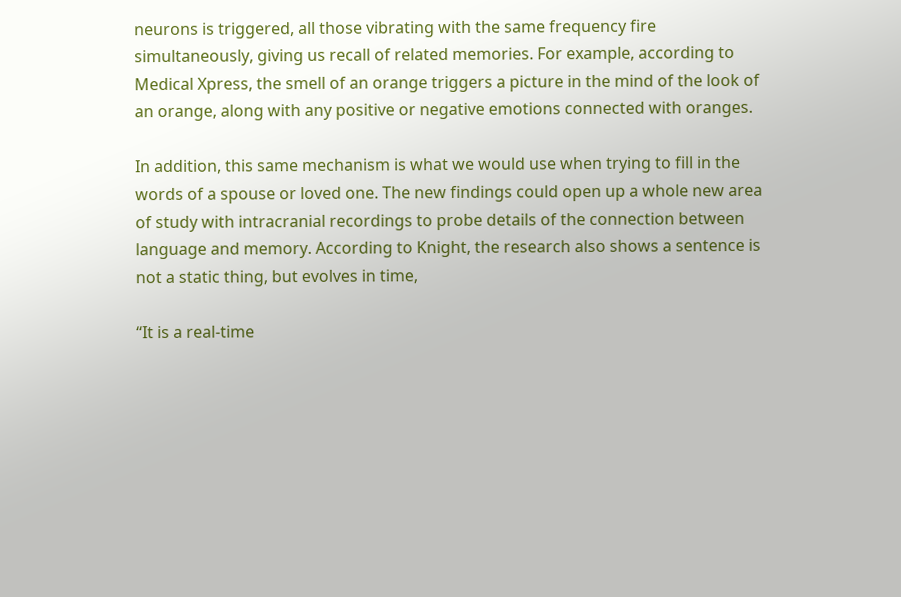neurons is triggered, all those vibrating with the same frequency fire simultaneously, giving us recall of related memories. For example, according to Medical Xpress, the smell of an orange triggers a picture in the mind of the look of an orange, along with any positive or negative emotions connected with oranges.

In addition, this same mechanism is what we would use when trying to fill in the words of a spouse or loved one. The new findings could open up a whole new area of study with intracranial recordings to probe details of the connection between language and memory. According to Knight, the research also shows a sentence is not a static thing, but evolves in time,

“It is a real-time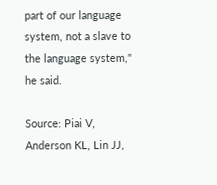part of our language system, not a slave to the language system," he said.

Source: Piai V, Anderson KL, Lin JJ,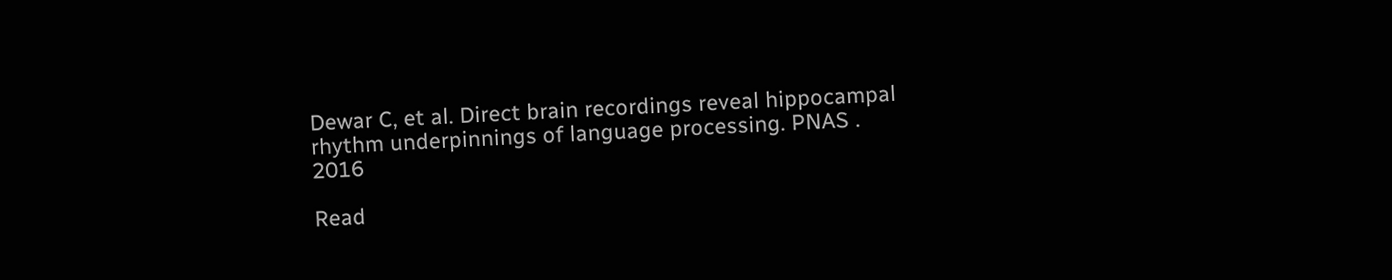Dewar C, et al. Direct brain recordings reveal hippocampal rhythm underpinnings of language processing. PNAS . 2016

Read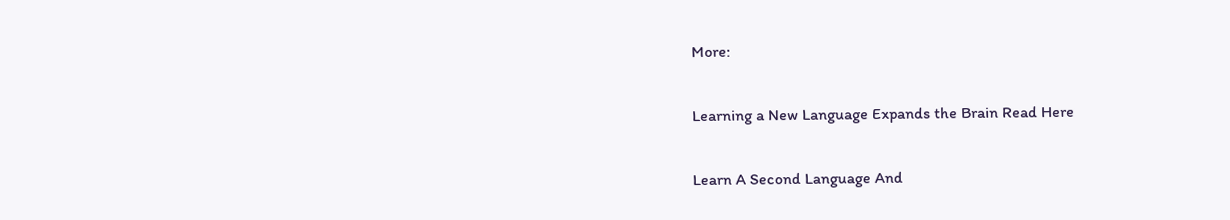More:

Learning a New Language Expands the Brain Read Here

Learn A Second Language And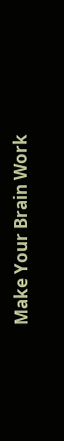Make Your Brain Work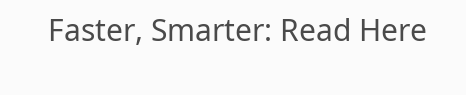Faster, Smarter: Read Here